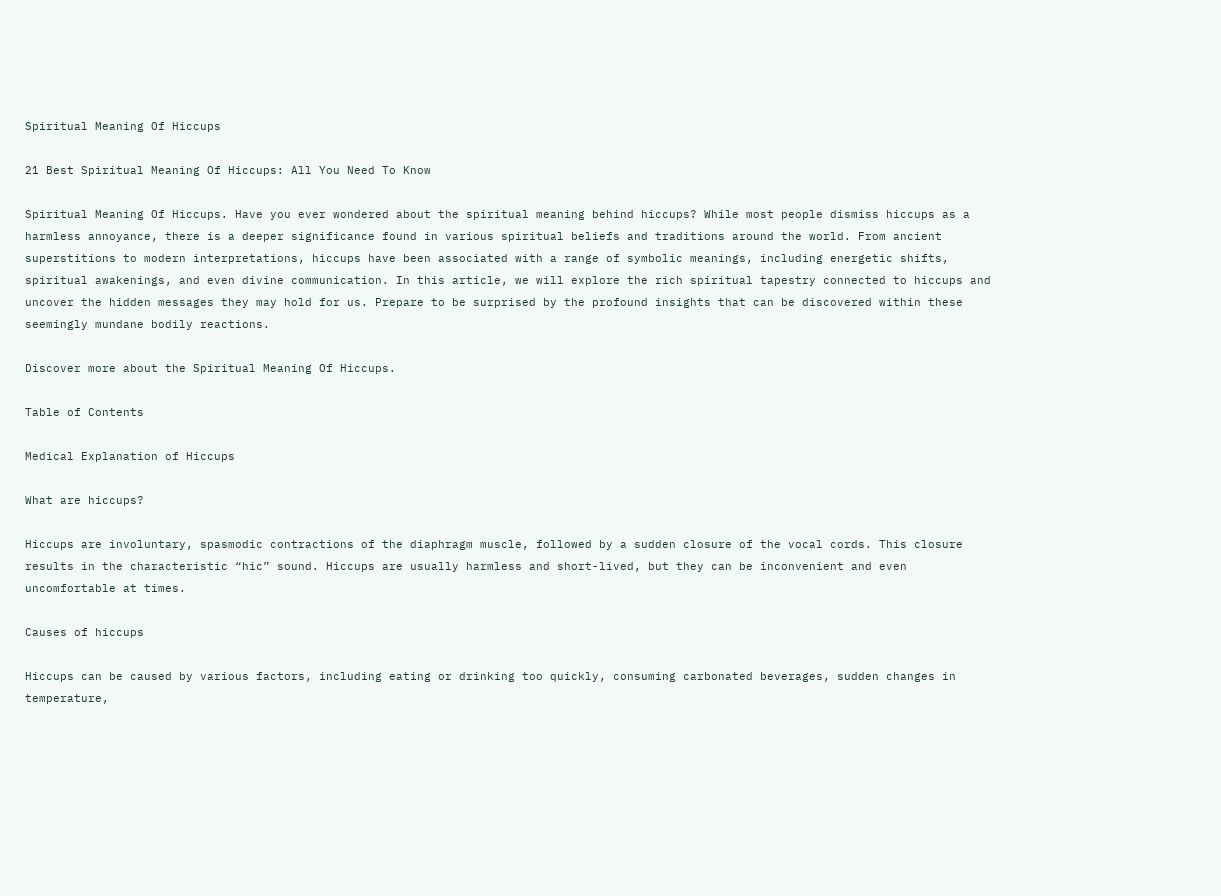Spiritual Meaning Of Hiccups

21 Best Spiritual Meaning Of Hiccups: All You Need To Know

Spiritual Meaning Of Hiccups. Have you ever wondered about the spiritual meaning behind hiccups? While most people dismiss hiccups as a harmless annoyance, there is a deeper significance found in various spiritual beliefs and traditions around the world. From ancient superstitions to modern interpretations, hiccups have been associated with a range of symbolic meanings, including energetic shifts, spiritual awakenings, and even divine communication. In this article, we will explore the rich spiritual tapestry connected to hiccups and uncover the hidden messages they may hold for us. Prepare to be surprised by the profound insights that can be discovered within these seemingly mundane bodily reactions.

Discover more about the Spiritual Meaning Of Hiccups.

Table of Contents

Medical Explanation of Hiccups

What are hiccups?

Hiccups are involuntary, spasmodic contractions of the diaphragm muscle, followed by a sudden closure of the vocal cords. This closure results in the characteristic “hic” sound. Hiccups are usually harmless and short-lived, but they can be inconvenient and even uncomfortable at times.

Causes of hiccups

Hiccups can be caused by various factors, including eating or drinking too quickly, consuming carbonated beverages, sudden changes in temperature,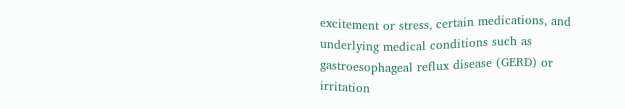excitement or stress, certain medications, and underlying medical conditions such as gastroesophageal reflux disease (GERD) or irritation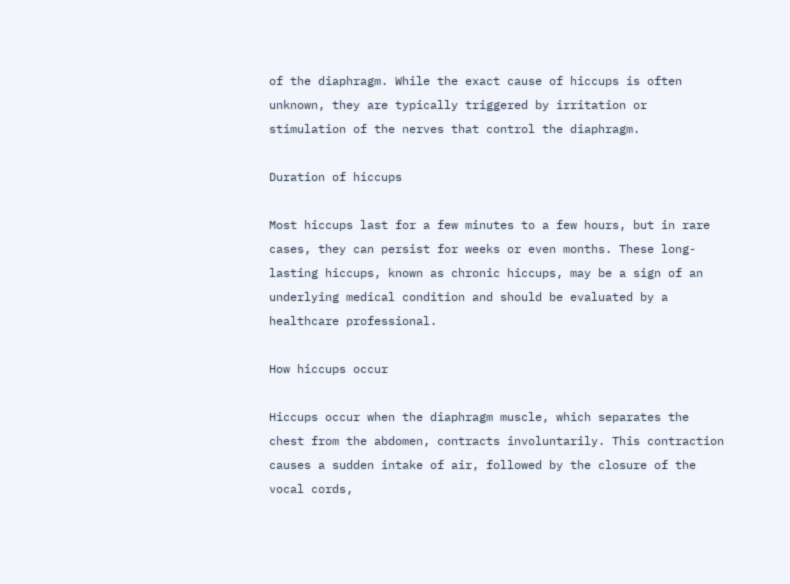of the diaphragm. While the exact cause of hiccups is often unknown, they are typically triggered by irritation or stimulation of the nerves that control the diaphragm.

Duration of hiccups

Most hiccups last for a few minutes to a few hours, but in rare cases, they can persist for weeks or even months. These long-lasting hiccups, known as chronic hiccups, may be a sign of an underlying medical condition and should be evaluated by a healthcare professional.

How hiccups occur

Hiccups occur when the diaphragm muscle, which separates the chest from the abdomen, contracts involuntarily. This contraction causes a sudden intake of air, followed by the closure of the vocal cords,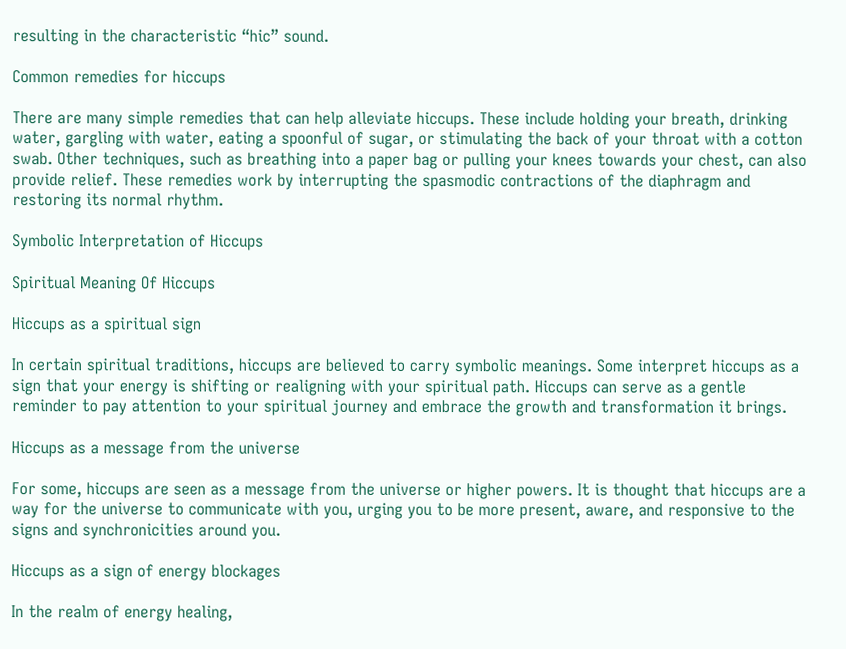resulting in the characteristic “hic” sound.

Common remedies for hiccups

There are many simple remedies that can help alleviate hiccups. These include holding your breath, drinking water, gargling with water, eating a spoonful of sugar, or stimulating the back of your throat with a cotton swab. Other techniques, such as breathing into a paper bag or pulling your knees towards your chest, can also provide relief. These remedies work by interrupting the spasmodic contractions of the diaphragm and restoring its normal rhythm.

Symbolic Interpretation of Hiccups

Spiritual Meaning Of Hiccups

Hiccups as a spiritual sign

In certain spiritual traditions, hiccups are believed to carry symbolic meanings. Some interpret hiccups as a sign that your energy is shifting or realigning with your spiritual path. Hiccups can serve as a gentle reminder to pay attention to your spiritual journey and embrace the growth and transformation it brings.

Hiccups as a message from the universe

For some, hiccups are seen as a message from the universe or higher powers. It is thought that hiccups are a way for the universe to communicate with you, urging you to be more present, aware, and responsive to the signs and synchronicities around you.

Hiccups as a sign of energy blockages

In the realm of energy healing,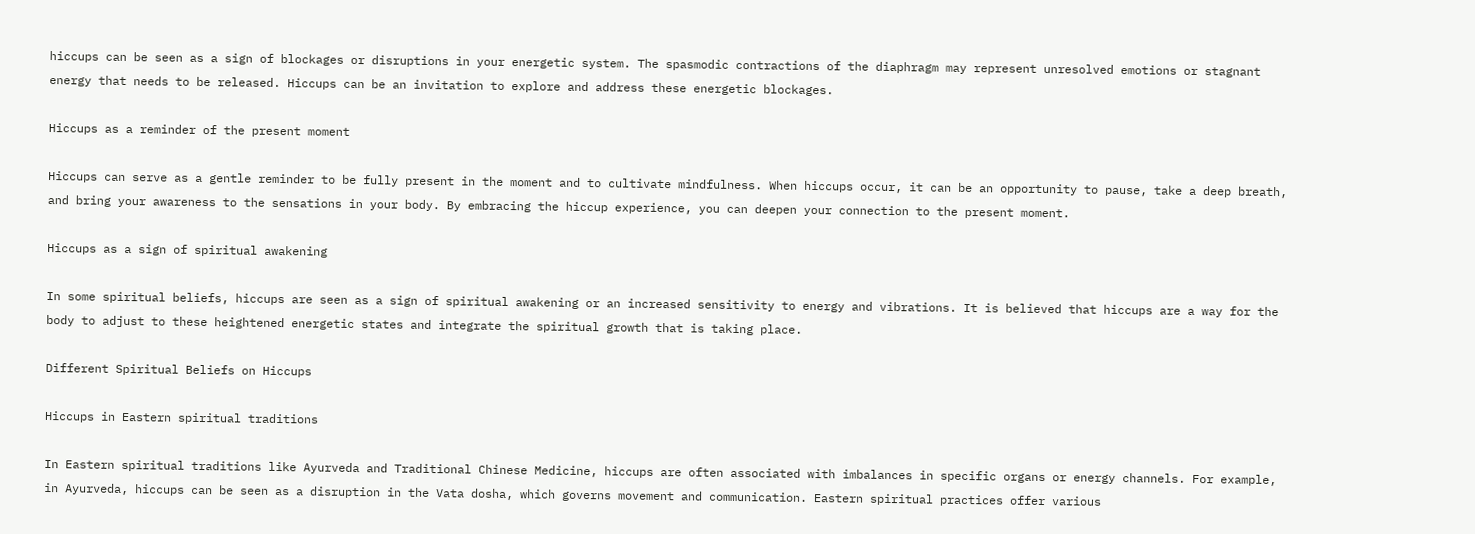hiccups can be seen as a sign of blockages or disruptions in your energetic system. The spasmodic contractions of the diaphragm may represent unresolved emotions or stagnant energy that needs to be released. Hiccups can be an invitation to explore and address these energetic blockages.

Hiccups as a reminder of the present moment

Hiccups can serve as a gentle reminder to be fully present in the moment and to cultivate mindfulness. When hiccups occur, it can be an opportunity to pause, take a deep breath, and bring your awareness to the sensations in your body. By embracing the hiccup experience, you can deepen your connection to the present moment.

Hiccups as a sign of spiritual awakening

In some spiritual beliefs, hiccups are seen as a sign of spiritual awakening or an increased sensitivity to energy and vibrations. It is believed that hiccups are a way for the body to adjust to these heightened energetic states and integrate the spiritual growth that is taking place.

Different Spiritual Beliefs on Hiccups

Hiccups in Eastern spiritual traditions

In Eastern spiritual traditions like Ayurveda and Traditional Chinese Medicine, hiccups are often associated with imbalances in specific organs or energy channels. For example, in Ayurveda, hiccups can be seen as a disruption in the Vata dosha, which governs movement and communication. Eastern spiritual practices offer various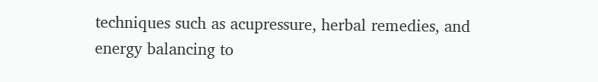techniques such as acupressure, herbal remedies, and energy balancing to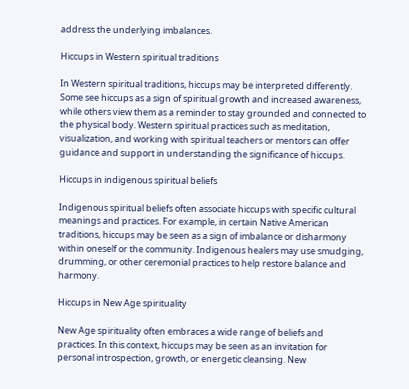address the underlying imbalances.

Hiccups in Western spiritual traditions

In Western spiritual traditions, hiccups may be interpreted differently. Some see hiccups as a sign of spiritual growth and increased awareness, while others view them as a reminder to stay grounded and connected to the physical body. Western spiritual practices such as meditation, visualization, and working with spiritual teachers or mentors can offer guidance and support in understanding the significance of hiccups.

Hiccups in indigenous spiritual beliefs

Indigenous spiritual beliefs often associate hiccups with specific cultural meanings and practices. For example, in certain Native American traditions, hiccups may be seen as a sign of imbalance or disharmony within oneself or the community. Indigenous healers may use smudging, drumming, or other ceremonial practices to help restore balance and harmony.

Hiccups in New Age spirituality

New Age spirituality often embraces a wide range of beliefs and practices. In this context, hiccups may be seen as an invitation for personal introspection, growth, or energetic cleansing. New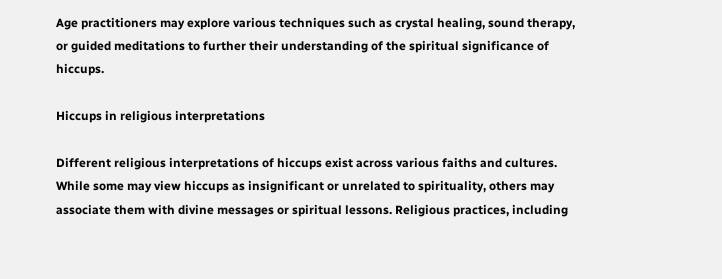Age practitioners may explore various techniques such as crystal healing, sound therapy, or guided meditations to further their understanding of the spiritual significance of hiccups.

Hiccups in religious interpretations

Different religious interpretations of hiccups exist across various faiths and cultures. While some may view hiccups as insignificant or unrelated to spirituality, others may associate them with divine messages or spiritual lessons. Religious practices, including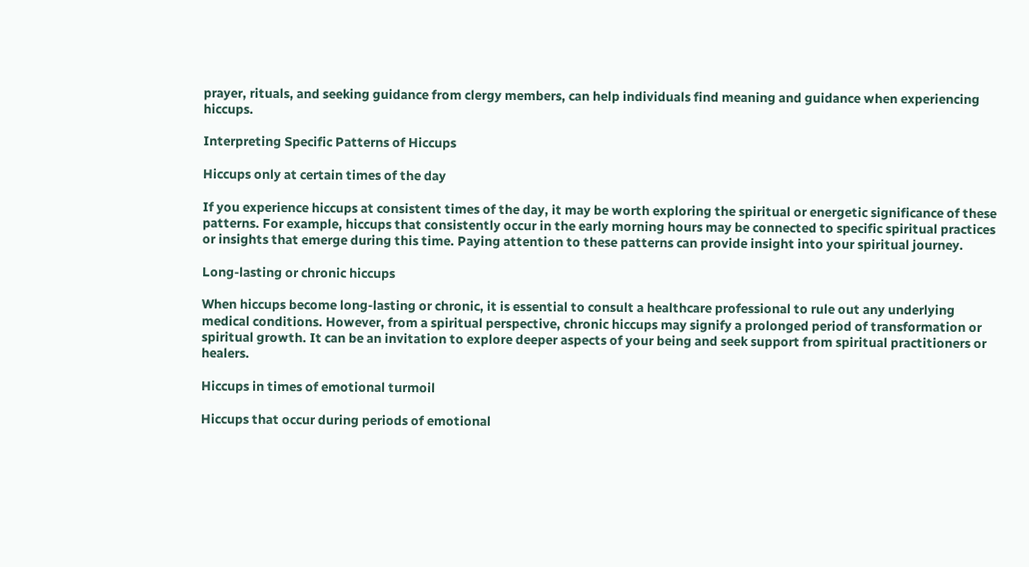prayer, rituals, and seeking guidance from clergy members, can help individuals find meaning and guidance when experiencing hiccups.

Interpreting Specific Patterns of Hiccups

Hiccups only at certain times of the day

If you experience hiccups at consistent times of the day, it may be worth exploring the spiritual or energetic significance of these patterns. For example, hiccups that consistently occur in the early morning hours may be connected to specific spiritual practices or insights that emerge during this time. Paying attention to these patterns can provide insight into your spiritual journey.

Long-lasting or chronic hiccups

When hiccups become long-lasting or chronic, it is essential to consult a healthcare professional to rule out any underlying medical conditions. However, from a spiritual perspective, chronic hiccups may signify a prolonged period of transformation or spiritual growth. It can be an invitation to explore deeper aspects of your being and seek support from spiritual practitioners or healers.

Hiccups in times of emotional turmoil

Hiccups that occur during periods of emotional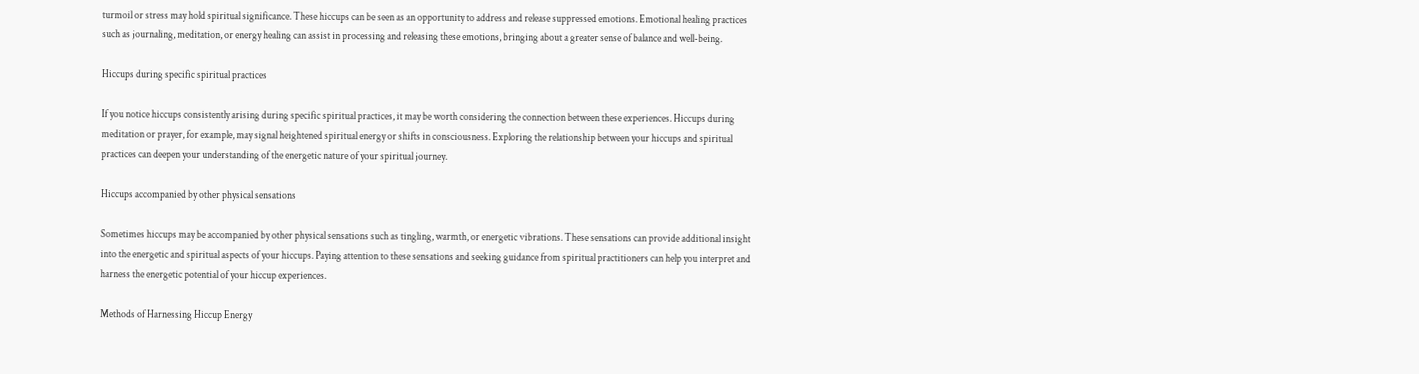turmoil or stress may hold spiritual significance. These hiccups can be seen as an opportunity to address and release suppressed emotions. Emotional healing practices such as journaling, meditation, or energy healing can assist in processing and releasing these emotions, bringing about a greater sense of balance and well-being.

Hiccups during specific spiritual practices

If you notice hiccups consistently arising during specific spiritual practices, it may be worth considering the connection between these experiences. Hiccups during meditation or prayer, for example, may signal heightened spiritual energy or shifts in consciousness. Exploring the relationship between your hiccups and spiritual practices can deepen your understanding of the energetic nature of your spiritual journey.

Hiccups accompanied by other physical sensations

Sometimes hiccups may be accompanied by other physical sensations such as tingling, warmth, or energetic vibrations. These sensations can provide additional insight into the energetic and spiritual aspects of your hiccups. Paying attention to these sensations and seeking guidance from spiritual practitioners can help you interpret and harness the energetic potential of your hiccup experiences.

Methods of Harnessing Hiccup Energy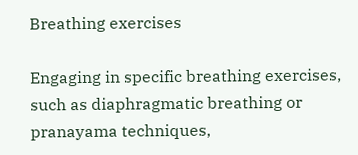Breathing exercises

Engaging in specific breathing exercises, such as diaphragmatic breathing or pranayama techniques,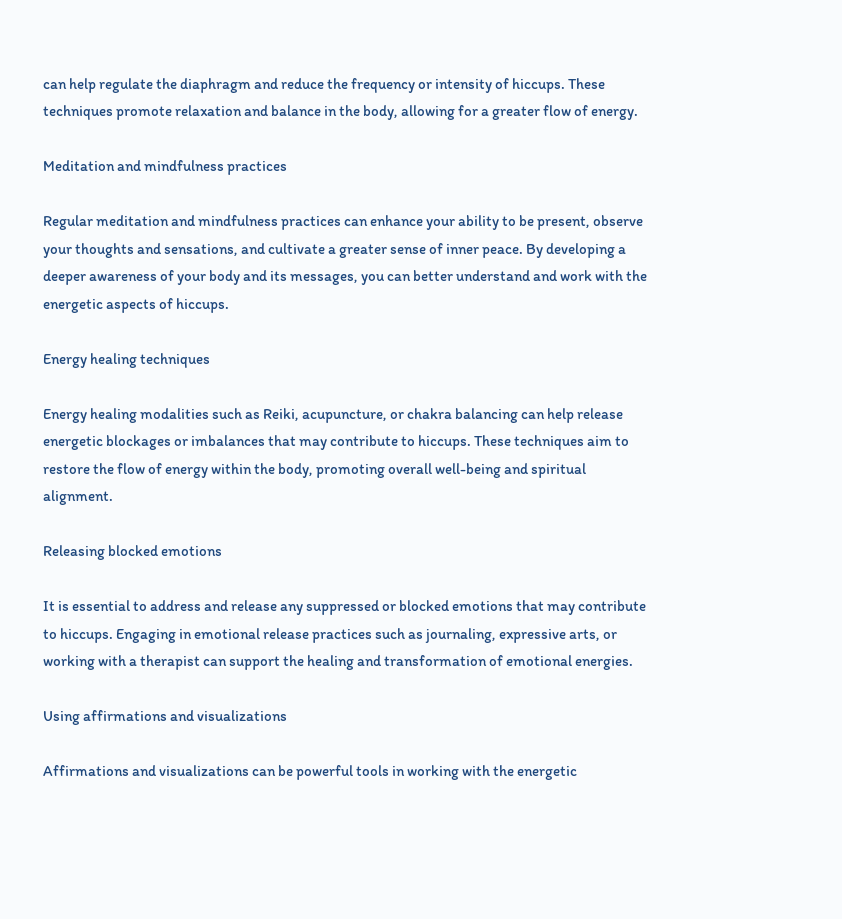can help regulate the diaphragm and reduce the frequency or intensity of hiccups. These techniques promote relaxation and balance in the body, allowing for a greater flow of energy.

Meditation and mindfulness practices

Regular meditation and mindfulness practices can enhance your ability to be present, observe your thoughts and sensations, and cultivate a greater sense of inner peace. By developing a deeper awareness of your body and its messages, you can better understand and work with the energetic aspects of hiccups.

Energy healing techniques

Energy healing modalities such as Reiki, acupuncture, or chakra balancing can help release energetic blockages or imbalances that may contribute to hiccups. These techniques aim to restore the flow of energy within the body, promoting overall well-being and spiritual alignment.

Releasing blocked emotions

It is essential to address and release any suppressed or blocked emotions that may contribute to hiccups. Engaging in emotional release practices such as journaling, expressive arts, or working with a therapist can support the healing and transformation of emotional energies.

Using affirmations and visualizations

Affirmations and visualizations can be powerful tools in working with the energetic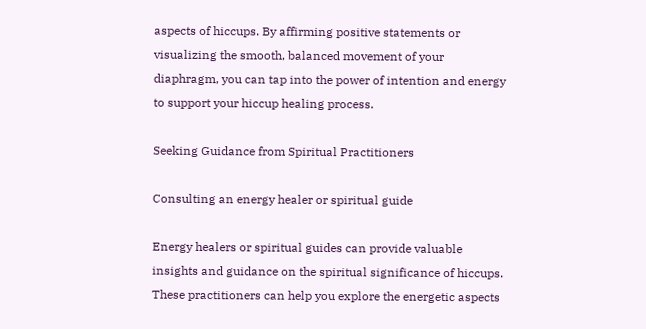aspects of hiccups. By affirming positive statements or visualizing the smooth, balanced movement of your diaphragm, you can tap into the power of intention and energy to support your hiccup healing process.

Seeking Guidance from Spiritual Practitioners

Consulting an energy healer or spiritual guide

Energy healers or spiritual guides can provide valuable insights and guidance on the spiritual significance of hiccups. These practitioners can help you explore the energetic aspects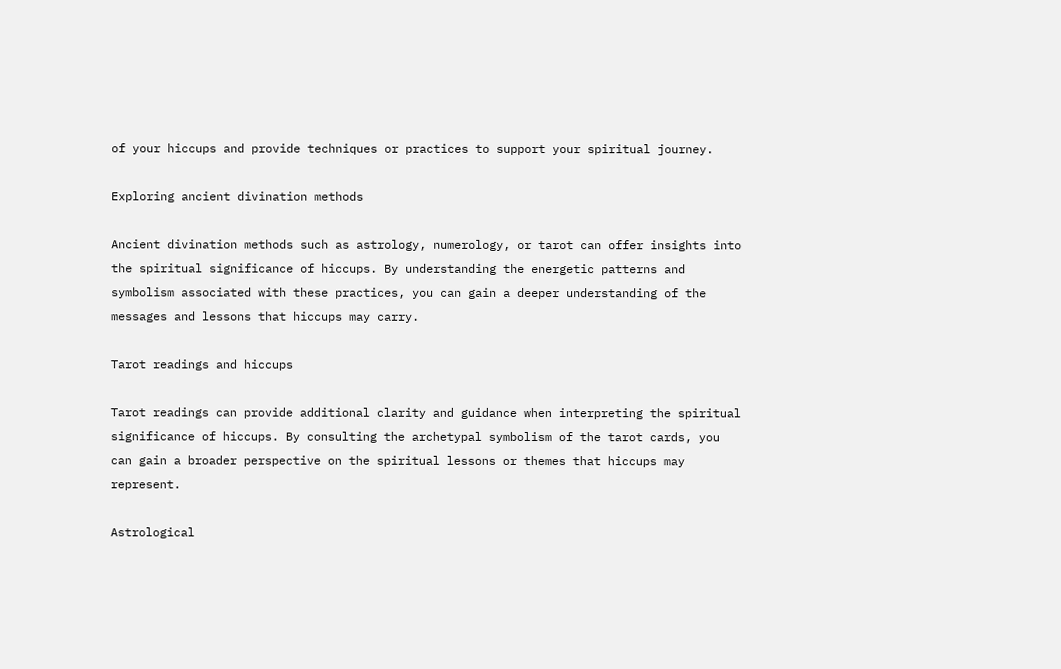of your hiccups and provide techniques or practices to support your spiritual journey.

Exploring ancient divination methods

Ancient divination methods such as astrology, numerology, or tarot can offer insights into the spiritual significance of hiccups. By understanding the energetic patterns and symbolism associated with these practices, you can gain a deeper understanding of the messages and lessons that hiccups may carry.

Tarot readings and hiccups

Tarot readings can provide additional clarity and guidance when interpreting the spiritual significance of hiccups. By consulting the archetypal symbolism of the tarot cards, you can gain a broader perspective on the spiritual lessons or themes that hiccups may represent.

Astrological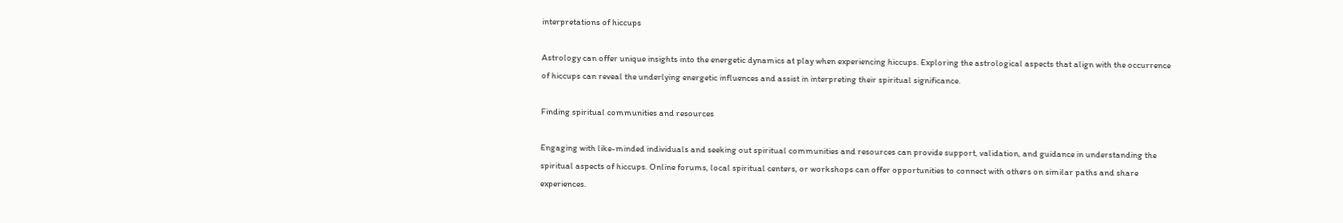interpretations of hiccups

Astrology can offer unique insights into the energetic dynamics at play when experiencing hiccups. Exploring the astrological aspects that align with the occurrence of hiccups can reveal the underlying energetic influences and assist in interpreting their spiritual significance.

Finding spiritual communities and resources

Engaging with like-minded individuals and seeking out spiritual communities and resources can provide support, validation, and guidance in understanding the spiritual aspects of hiccups. Online forums, local spiritual centers, or workshops can offer opportunities to connect with others on similar paths and share experiences.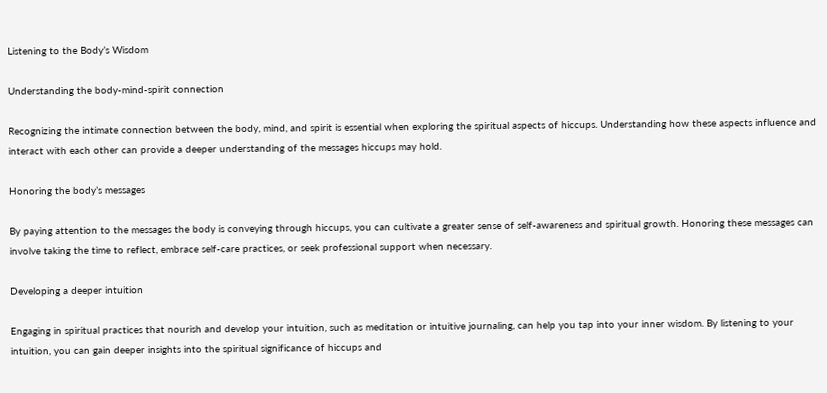Listening to the Body’s Wisdom

Understanding the body-mind-spirit connection

Recognizing the intimate connection between the body, mind, and spirit is essential when exploring the spiritual aspects of hiccups. Understanding how these aspects influence and interact with each other can provide a deeper understanding of the messages hiccups may hold.

Honoring the body’s messages

By paying attention to the messages the body is conveying through hiccups, you can cultivate a greater sense of self-awareness and spiritual growth. Honoring these messages can involve taking the time to reflect, embrace self-care practices, or seek professional support when necessary.

Developing a deeper intuition

Engaging in spiritual practices that nourish and develop your intuition, such as meditation or intuitive journaling, can help you tap into your inner wisdom. By listening to your intuition, you can gain deeper insights into the spiritual significance of hiccups and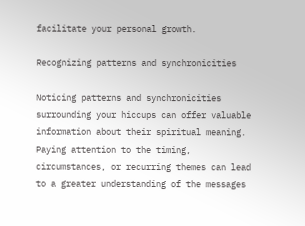facilitate your personal growth.

Recognizing patterns and synchronicities

Noticing patterns and synchronicities surrounding your hiccups can offer valuable information about their spiritual meaning. Paying attention to the timing, circumstances, or recurring themes can lead to a greater understanding of the messages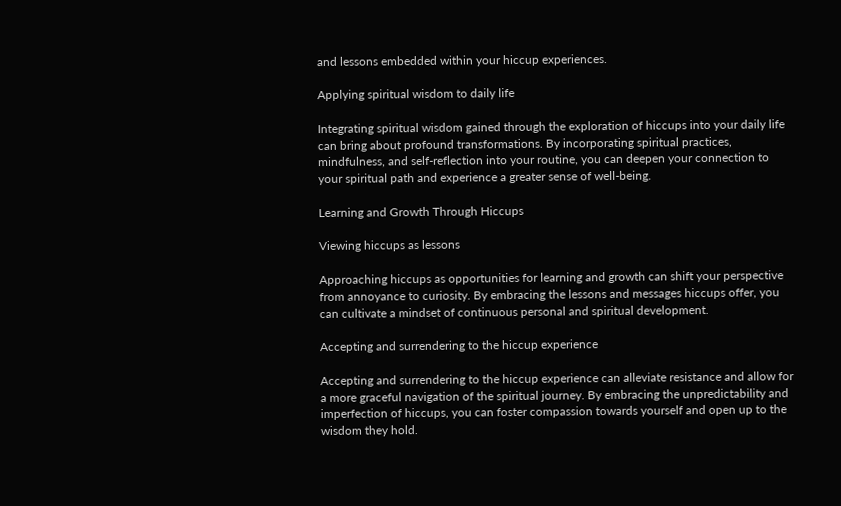and lessons embedded within your hiccup experiences.

Applying spiritual wisdom to daily life

Integrating spiritual wisdom gained through the exploration of hiccups into your daily life can bring about profound transformations. By incorporating spiritual practices, mindfulness, and self-reflection into your routine, you can deepen your connection to your spiritual path and experience a greater sense of well-being.

Learning and Growth Through Hiccups

Viewing hiccups as lessons

Approaching hiccups as opportunities for learning and growth can shift your perspective from annoyance to curiosity. By embracing the lessons and messages hiccups offer, you can cultivate a mindset of continuous personal and spiritual development.

Accepting and surrendering to the hiccup experience

Accepting and surrendering to the hiccup experience can alleviate resistance and allow for a more graceful navigation of the spiritual journey. By embracing the unpredictability and imperfection of hiccups, you can foster compassion towards yourself and open up to the wisdom they hold.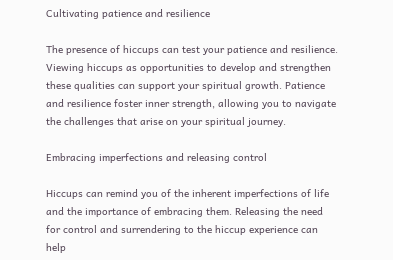Cultivating patience and resilience

The presence of hiccups can test your patience and resilience. Viewing hiccups as opportunities to develop and strengthen these qualities can support your spiritual growth. Patience and resilience foster inner strength, allowing you to navigate the challenges that arise on your spiritual journey.

Embracing imperfections and releasing control

Hiccups can remind you of the inherent imperfections of life and the importance of embracing them. Releasing the need for control and surrendering to the hiccup experience can help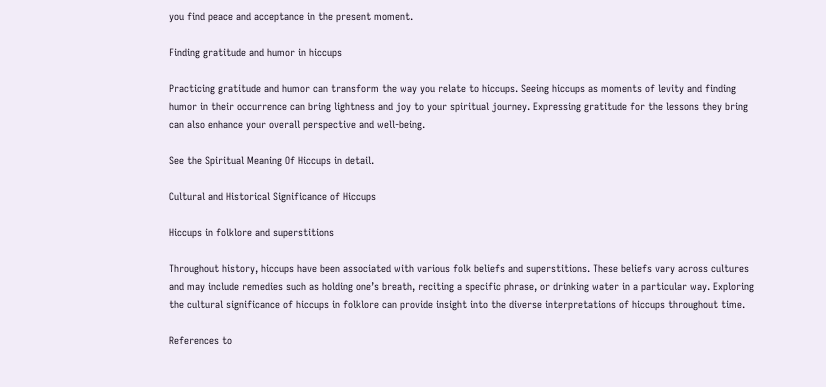you find peace and acceptance in the present moment.

Finding gratitude and humor in hiccups

Practicing gratitude and humor can transform the way you relate to hiccups. Seeing hiccups as moments of levity and finding humor in their occurrence can bring lightness and joy to your spiritual journey. Expressing gratitude for the lessons they bring can also enhance your overall perspective and well-being.

See the Spiritual Meaning Of Hiccups in detail.

Cultural and Historical Significance of Hiccups

Hiccups in folklore and superstitions

Throughout history, hiccups have been associated with various folk beliefs and superstitions. These beliefs vary across cultures and may include remedies such as holding one’s breath, reciting a specific phrase, or drinking water in a particular way. Exploring the cultural significance of hiccups in folklore can provide insight into the diverse interpretations of hiccups throughout time.

References to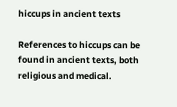hiccups in ancient texts

References to hiccups can be found in ancient texts, both religious and medical.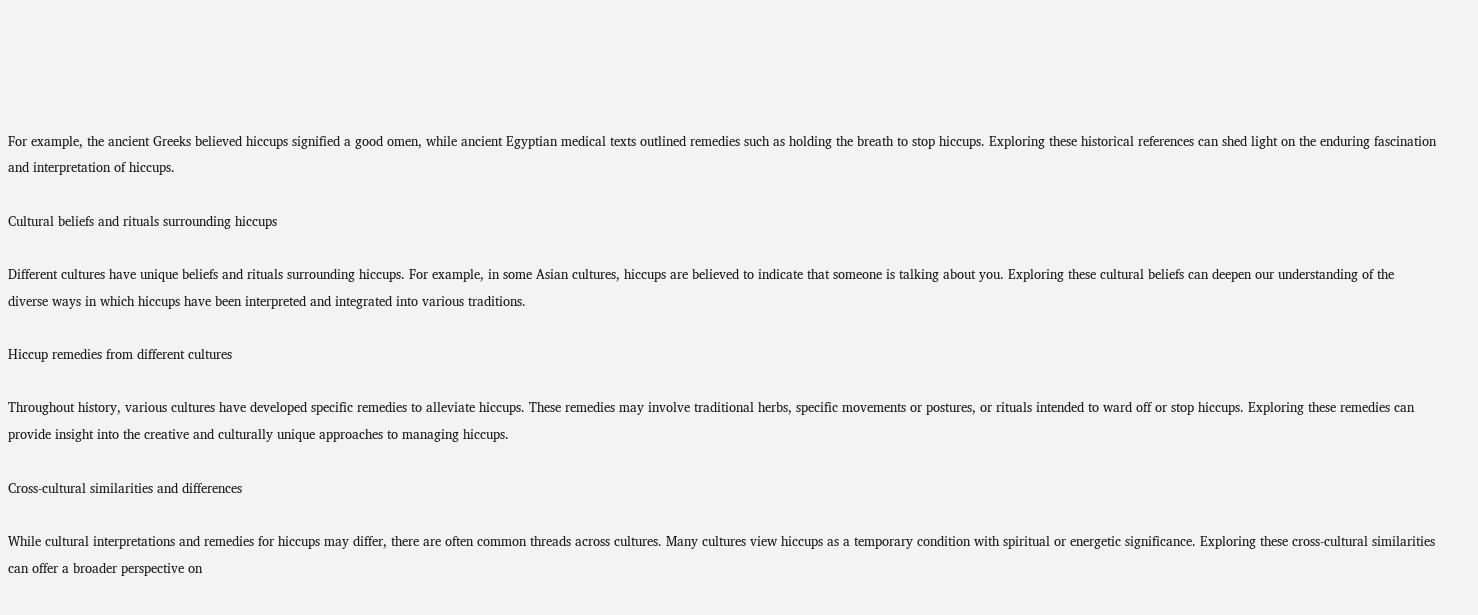For example, the ancient Greeks believed hiccups signified a good omen, while ancient Egyptian medical texts outlined remedies such as holding the breath to stop hiccups. Exploring these historical references can shed light on the enduring fascination and interpretation of hiccups.

Cultural beliefs and rituals surrounding hiccups

Different cultures have unique beliefs and rituals surrounding hiccups. For example, in some Asian cultures, hiccups are believed to indicate that someone is talking about you. Exploring these cultural beliefs can deepen our understanding of the diverse ways in which hiccups have been interpreted and integrated into various traditions.

Hiccup remedies from different cultures

Throughout history, various cultures have developed specific remedies to alleviate hiccups. These remedies may involve traditional herbs, specific movements or postures, or rituals intended to ward off or stop hiccups. Exploring these remedies can provide insight into the creative and culturally unique approaches to managing hiccups.

Cross-cultural similarities and differences

While cultural interpretations and remedies for hiccups may differ, there are often common threads across cultures. Many cultures view hiccups as a temporary condition with spiritual or energetic significance. Exploring these cross-cultural similarities can offer a broader perspective on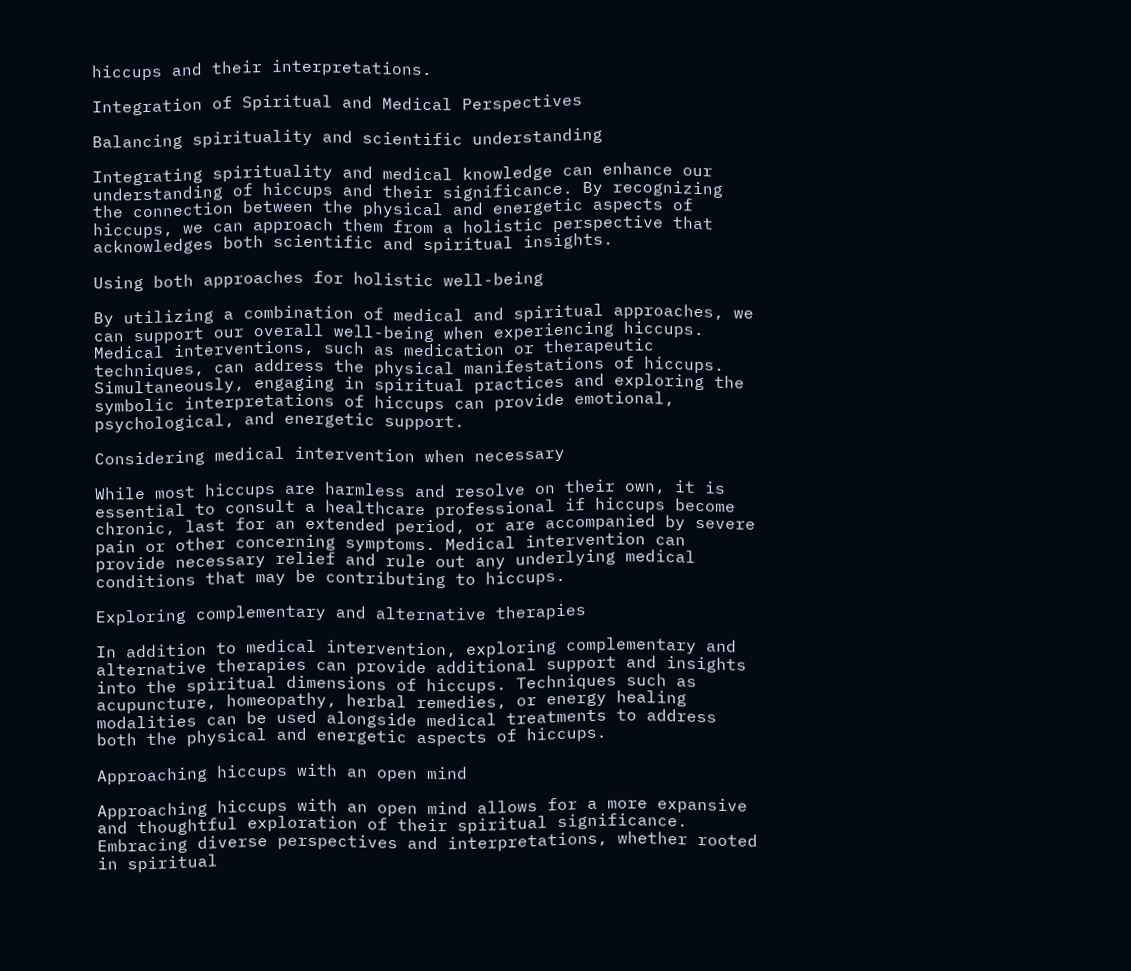hiccups and their interpretations.

Integration of Spiritual and Medical Perspectives

Balancing spirituality and scientific understanding

Integrating spirituality and medical knowledge can enhance our understanding of hiccups and their significance. By recognizing the connection between the physical and energetic aspects of hiccups, we can approach them from a holistic perspective that acknowledges both scientific and spiritual insights.

Using both approaches for holistic well-being

By utilizing a combination of medical and spiritual approaches, we can support our overall well-being when experiencing hiccups. Medical interventions, such as medication or therapeutic techniques, can address the physical manifestations of hiccups. Simultaneously, engaging in spiritual practices and exploring the symbolic interpretations of hiccups can provide emotional, psychological, and energetic support.

Considering medical intervention when necessary

While most hiccups are harmless and resolve on their own, it is essential to consult a healthcare professional if hiccups become chronic, last for an extended period, or are accompanied by severe pain or other concerning symptoms. Medical intervention can provide necessary relief and rule out any underlying medical conditions that may be contributing to hiccups.

Exploring complementary and alternative therapies

In addition to medical intervention, exploring complementary and alternative therapies can provide additional support and insights into the spiritual dimensions of hiccups. Techniques such as acupuncture, homeopathy, herbal remedies, or energy healing modalities can be used alongside medical treatments to address both the physical and energetic aspects of hiccups.

Approaching hiccups with an open mind

Approaching hiccups with an open mind allows for a more expansive and thoughtful exploration of their spiritual significance. Embracing diverse perspectives and interpretations, whether rooted in spiritual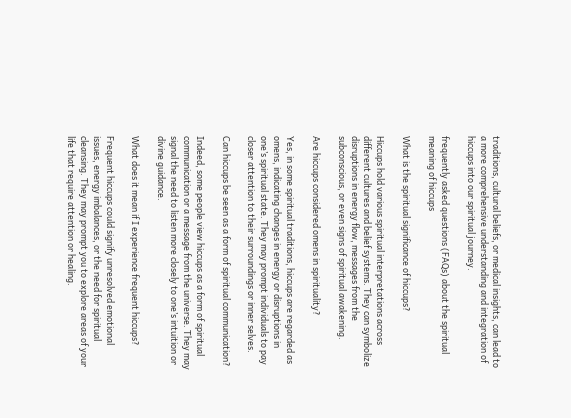traditions, cultural beliefs, or medical insights, can lead to a more comprehensive understanding and integration of hiccups into our spiritual journey.

frequently asked questions (FAQs) about the spiritual meaning of hiccups

What is the spiritual significance of hiccups?

Hiccups hold various spiritual interpretations across different cultures and belief systems. They can symbolize disruptions in energy flow, messages from the subconscious, or even signs of spiritual awakening.

Are hiccups considered omens in spirituality?

Yes, in some spiritual traditions, hiccups are regarded as omens, indicating changes in energy or disruptions in one’s spiritual state. They may prompt individuals to pay closer attention to their surroundings or inner selves.

Can hiccups be seen as a form of spiritual communication?

Indeed, some people view hiccups as a form of spiritual communication or a message from the universe. They may signal the need to listen more closely to one’s intuition or divine guidance.

What does it mean if I experience frequent hiccups?

Frequent hiccups could signify unresolved emotional issues, energy imbalances, or the need for spiritual cleansing. They may prompt you to explore areas of your life that require attention or healing.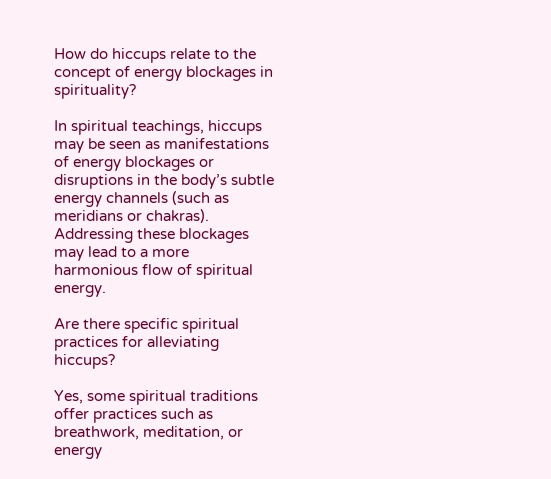How do hiccups relate to the concept of energy blockages in spirituality?

In spiritual teachings, hiccups may be seen as manifestations of energy blockages or disruptions in the body’s subtle energy channels (such as meridians or chakras). Addressing these blockages may lead to a more harmonious flow of spiritual energy.

Are there specific spiritual practices for alleviating hiccups?

Yes, some spiritual traditions offer practices such as breathwork, meditation, or energy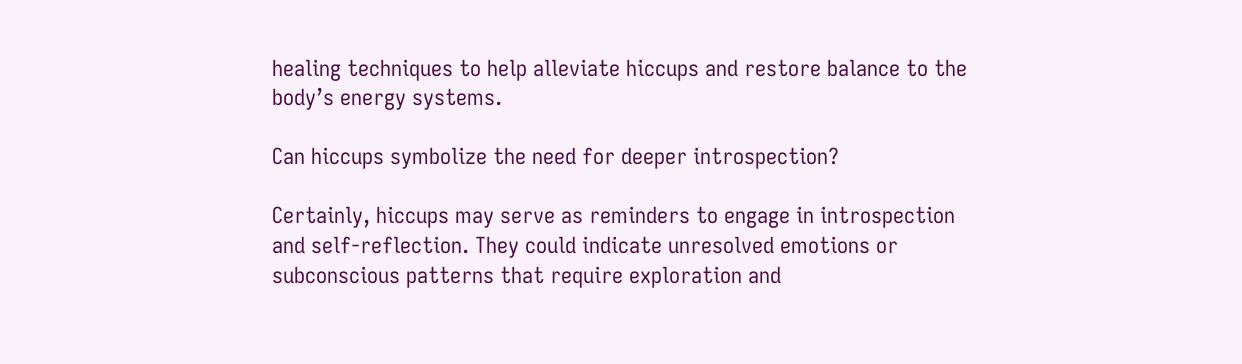healing techniques to help alleviate hiccups and restore balance to the body’s energy systems.

Can hiccups symbolize the need for deeper introspection?

Certainly, hiccups may serve as reminders to engage in introspection and self-reflection. They could indicate unresolved emotions or subconscious patterns that require exploration and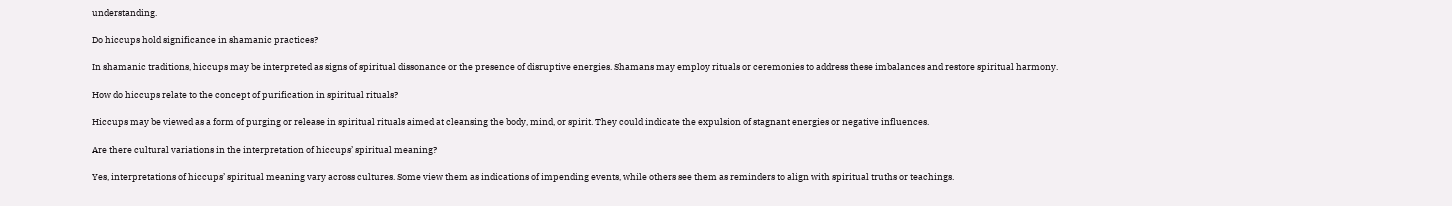understanding.

Do hiccups hold significance in shamanic practices?

In shamanic traditions, hiccups may be interpreted as signs of spiritual dissonance or the presence of disruptive energies. Shamans may employ rituals or ceremonies to address these imbalances and restore spiritual harmony.

How do hiccups relate to the concept of purification in spiritual rituals?

Hiccups may be viewed as a form of purging or release in spiritual rituals aimed at cleansing the body, mind, or spirit. They could indicate the expulsion of stagnant energies or negative influences.

Are there cultural variations in the interpretation of hiccups’ spiritual meaning?

Yes, interpretations of hiccups’ spiritual meaning vary across cultures. Some view them as indications of impending events, while others see them as reminders to align with spiritual truths or teachings.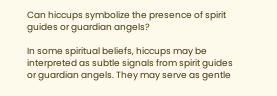Can hiccups symbolize the presence of spirit guides or guardian angels?

In some spiritual beliefs, hiccups may be interpreted as subtle signals from spirit guides or guardian angels. They may serve as gentle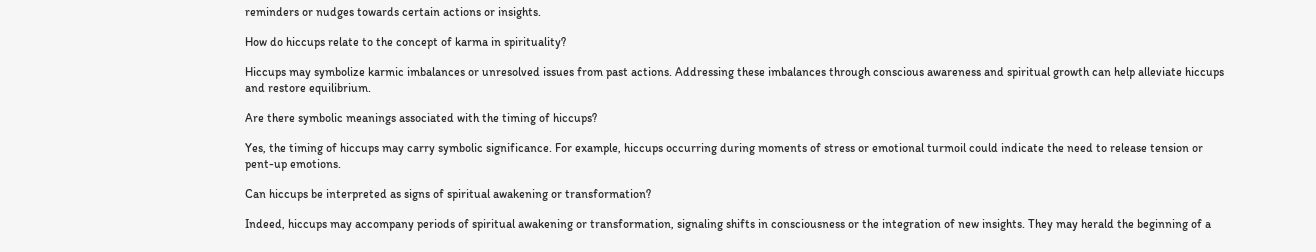reminders or nudges towards certain actions or insights.

How do hiccups relate to the concept of karma in spirituality?

Hiccups may symbolize karmic imbalances or unresolved issues from past actions. Addressing these imbalances through conscious awareness and spiritual growth can help alleviate hiccups and restore equilibrium.

Are there symbolic meanings associated with the timing of hiccups?

Yes, the timing of hiccups may carry symbolic significance. For example, hiccups occurring during moments of stress or emotional turmoil could indicate the need to release tension or pent-up emotions.

Can hiccups be interpreted as signs of spiritual awakening or transformation?

Indeed, hiccups may accompany periods of spiritual awakening or transformation, signaling shifts in consciousness or the integration of new insights. They may herald the beginning of a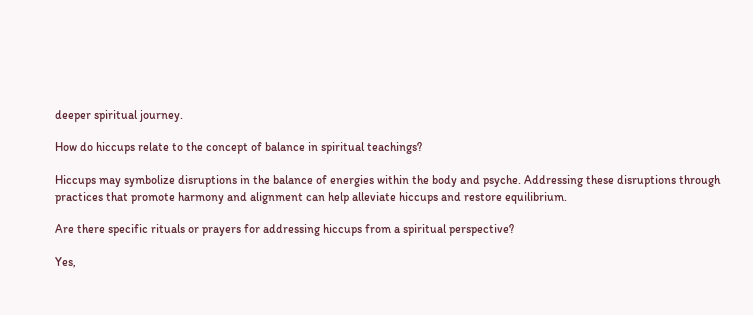deeper spiritual journey.

How do hiccups relate to the concept of balance in spiritual teachings?

Hiccups may symbolize disruptions in the balance of energies within the body and psyche. Addressing these disruptions through practices that promote harmony and alignment can help alleviate hiccups and restore equilibrium.

Are there specific rituals or prayers for addressing hiccups from a spiritual perspective?

Yes,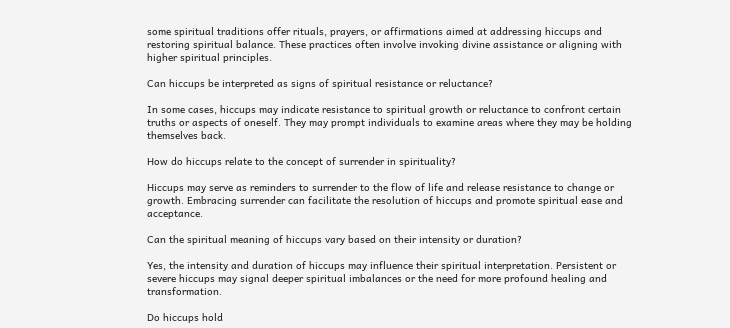some spiritual traditions offer rituals, prayers, or affirmations aimed at addressing hiccups and restoring spiritual balance. These practices often involve invoking divine assistance or aligning with higher spiritual principles.

Can hiccups be interpreted as signs of spiritual resistance or reluctance?

In some cases, hiccups may indicate resistance to spiritual growth or reluctance to confront certain truths or aspects of oneself. They may prompt individuals to examine areas where they may be holding themselves back.

How do hiccups relate to the concept of surrender in spirituality?

Hiccups may serve as reminders to surrender to the flow of life and release resistance to change or growth. Embracing surrender can facilitate the resolution of hiccups and promote spiritual ease and acceptance.

Can the spiritual meaning of hiccups vary based on their intensity or duration?

Yes, the intensity and duration of hiccups may influence their spiritual interpretation. Persistent or severe hiccups may signal deeper spiritual imbalances or the need for more profound healing and transformation.

Do hiccups hold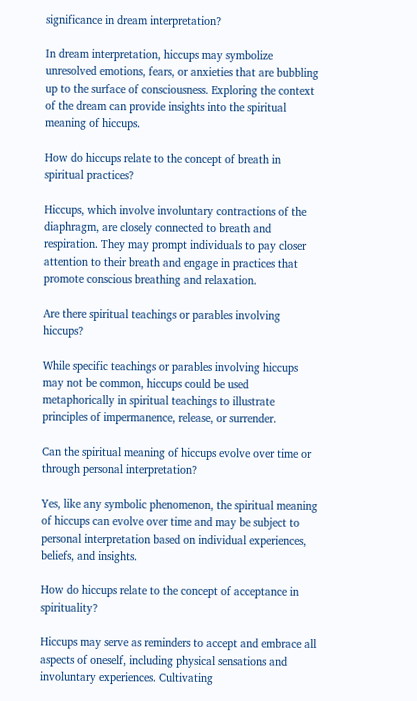significance in dream interpretation?

In dream interpretation, hiccups may symbolize unresolved emotions, fears, or anxieties that are bubbling up to the surface of consciousness. Exploring the context of the dream can provide insights into the spiritual meaning of hiccups.

How do hiccups relate to the concept of breath in spiritual practices?

Hiccups, which involve involuntary contractions of the diaphragm, are closely connected to breath and respiration. They may prompt individuals to pay closer attention to their breath and engage in practices that promote conscious breathing and relaxation.

Are there spiritual teachings or parables involving hiccups?

While specific teachings or parables involving hiccups may not be common, hiccups could be used metaphorically in spiritual teachings to illustrate principles of impermanence, release, or surrender.

Can the spiritual meaning of hiccups evolve over time or through personal interpretation?

Yes, like any symbolic phenomenon, the spiritual meaning of hiccups can evolve over time and may be subject to personal interpretation based on individual experiences, beliefs, and insights.

How do hiccups relate to the concept of acceptance in spirituality?

Hiccups may serve as reminders to accept and embrace all aspects of oneself, including physical sensations and involuntary experiences. Cultivating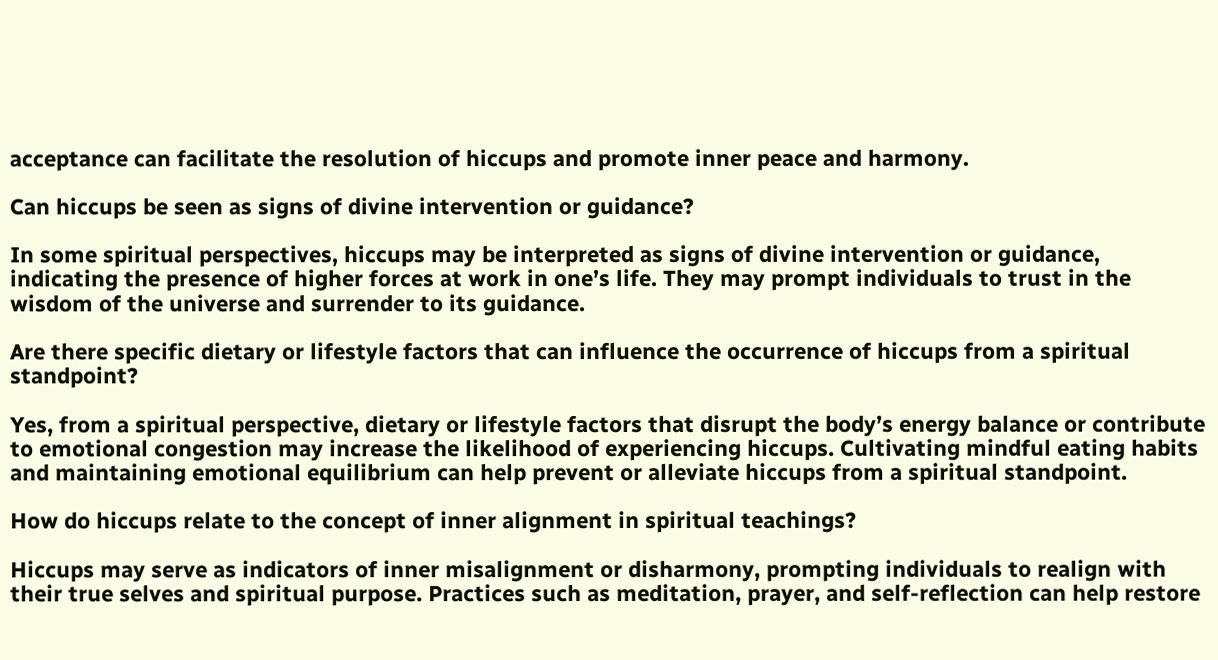acceptance can facilitate the resolution of hiccups and promote inner peace and harmony.

Can hiccups be seen as signs of divine intervention or guidance?

In some spiritual perspectives, hiccups may be interpreted as signs of divine intervention or guidance, indicating the presence of higher forces at work in one’s life. They may prompt individuals to trust in the wisdom of the universe and surrender to its guidance.

Are there specific dietary or lifestyle factors that can influence the occurrence of hiccups from a spiritual standpoint?

Yes, from a spiritual perspective, dietary or lifestyle factors that disrupt the body’s energy balance or contribute to emotional congestion may increase the likelihood of experiencing hiccups. Cultivating mindful eating habits and maintaining emotional equilibrium can help prevent or alleviate hiccups from a spiritual standpoint.

How do hiccups relate to the concept of inner alignment in spiritual teachings?

Hiccups may serve as indicators of inner misalignment or disharmony, prompting individuals to realign with their true selves and spiritual purpose. Practices such as meditation, prayer, and self-reflection can help restore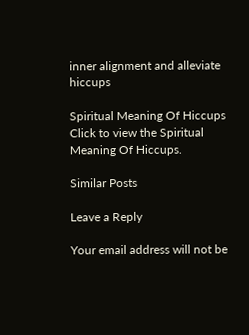inner alignment and alleviate hiccups

Spiritual Meaning Of Hiccups
Click to view the Spiritual Meaning Of Hiccups.

Similar Posts

Leave a Reply

Your email address will not be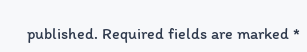published. Required fields are marked *